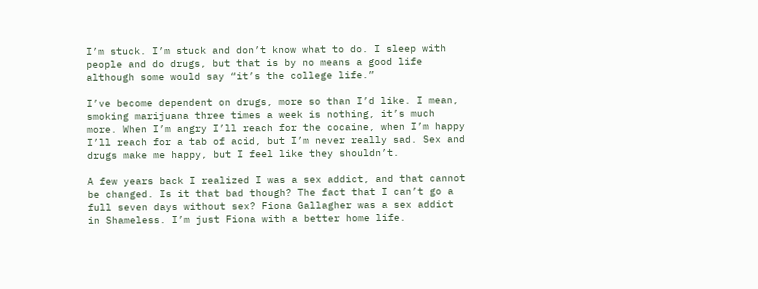I’m stuck. I’m stuck and don’t know what to do. I sleep with people and do drugs, but that is by no means a good life although some would say “it’s the college life.”

I’ve become dependent on drugs, more so than I’d like. I mean, smoking marijuana three times a week is nothing, it’s much more. When I’m angry I’ll reach for the cocaine, when I’m happy I’ll reach for a tab of acid, but I’m never really sad. Sex and drugs make me happy, but I feel like they shouldn’t.

A few years back I realized I was a sex addict, and that cannot be changed. Is it that bad though? The fact that I can’t go a full seven days without sex? Fiona Gallagher was a sex addict in Shameless. I’m just Fiona with a better home life.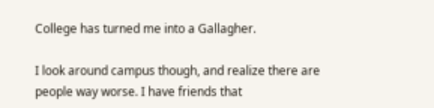College has turned me into a Gallagher.

I look around campus though, and realize there are people way worse. I have friends that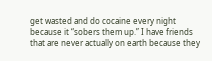get wasted and do cocaine every night because it “sobers them up.” I have friends that are never actually on earth because they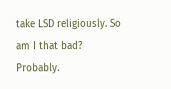take LSD religiously. So am I that bad? Probably.